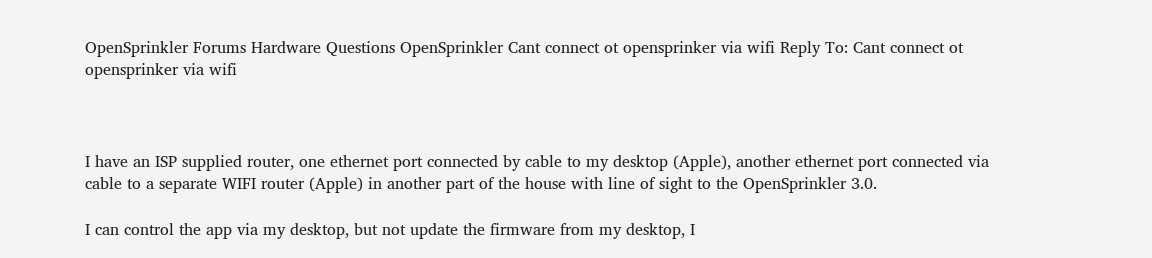OpenSprinkler Forums Hardware Questions OpenSprinkler Cant connect ot opensprinker via wifi Reply To: Cant connect ot opensprinker via wifi



I have an ISP supplied router, one ethernet port connected by cable to my desktop (Apple), another ethernet port connected via cable to a separate WIFI router (Apple) in another part of the house with line of sight to the OpenSprinkler 3.0.

I can control the app via my desktop, but not update the firmware from my desktop, I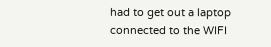had to get out a laptop connected to the WIFI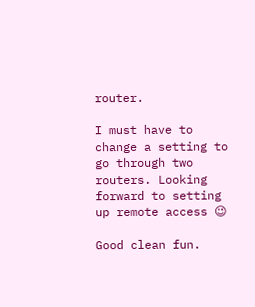router.

I must have to change a setting to go through two routers. Looking forward to setting up remote access 😉

Good clean fun.